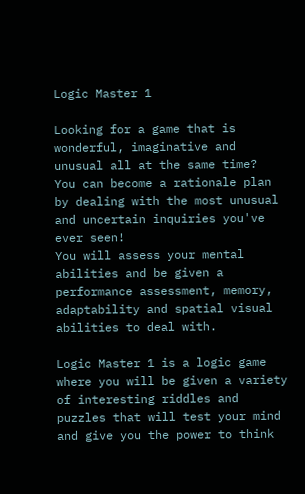Logic Master 1

Looking for a game that is wonderful, imaginative and unusual all at the same time?
You can become a rationale plan by dealing with the most unusual and uncertain inquiries you've ever seen!
You will assess your mental abilities and be given a performance assessment, memory, adaptability and spatial visual abilities to deal with.

Logic Master 1 is a logic game where you will be given a variety of interesting riddles and puzzles that will test your mind and give you the power to think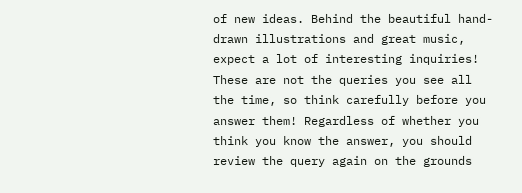of new ideas. Behind the beautiful hand-drawn illustrations and great music, expect a lot of interesting inquiries! These are not the queries you see all the time, so think carefully before you answer them! Regardless of whether you think you know the answer, you should review the query again on the grounds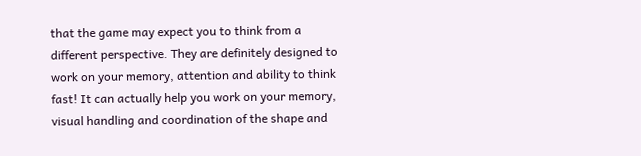that the game may expect you to think from a different perspective. They are definitely designed to work on your memory, attention and ability to think fast! It can actually help you work on your memory, visual handling and coordination of the shape and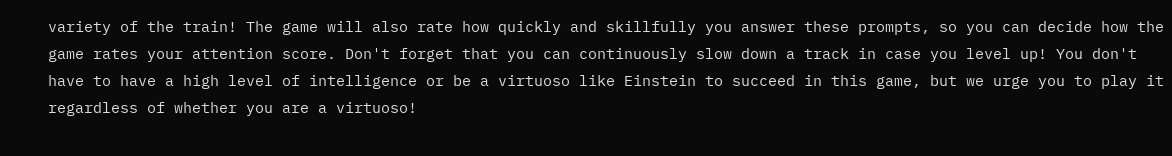variety of the train! The game will also rate how quickly and skillfully you answer these prompts, so you can decide how the game rates your attention score. Don't forget that you can continuously slow down a track in case you level up! You don't have to have a high level of intelligence or be a virtuoso like Einstein to succeed in this game, but we urge you to play it regardless of whether you are a virtuoso!